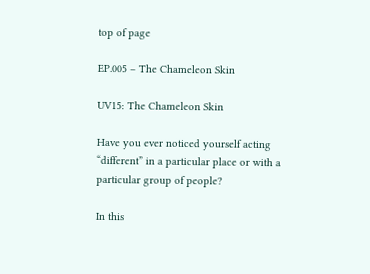top of page

EP.005 – The Chameleon Skin

UV15: The Chameleon Skin

Have you ever noticed yourself acting “different” in a particular place or with a particular group of people?

In this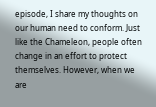episode, I share my thoughts on our human need to conform. Just like the Chameleon, people often change in an effort to protect themselves. However, when we are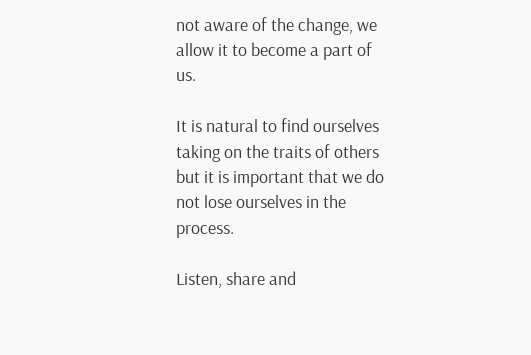not aware of the change, we allow it to become a part of us.

It is natural to find ourselves taking on the traits of others but it is important that we do not lose ourselves in the process.

Listen, share and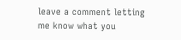leave a comment letting me know what you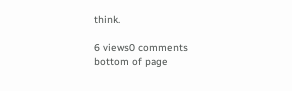think.

6 views0 comments
bottom of page